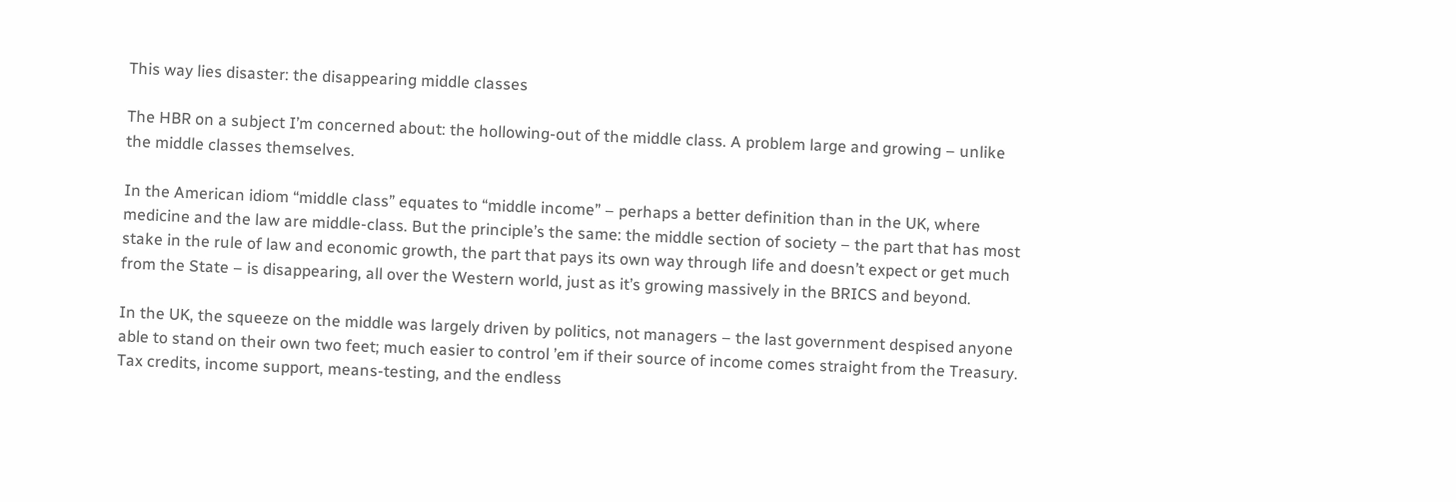This way lies disaster: the disappearing middle classes

The HBR on a subject I’m concerned about: the hollowing-out of the middle class. A problem large and growing – unlike the middle classes themselves.

In the American idiom “middle class” equates to “middle income” – perhaps a better definition than in the UK, where medicine and the law are middle-class. But the principle’s the same: the middle section of society – the part that has most stake in the rule of law and economic growth, the part that pays its own way through life and doesn’t expect or get much from the State – is disappearing, all over the Western world, just as it’s growing massively in the BRICS and beyond.

In the UK, the squeeze on the middle was largely driven by politics, not managers – the last government despised anyone able to stand on their own two feet; much easier to control ’em if their source of income comes straight from the Treasury. Tax credits, income support, means-testing, and the endless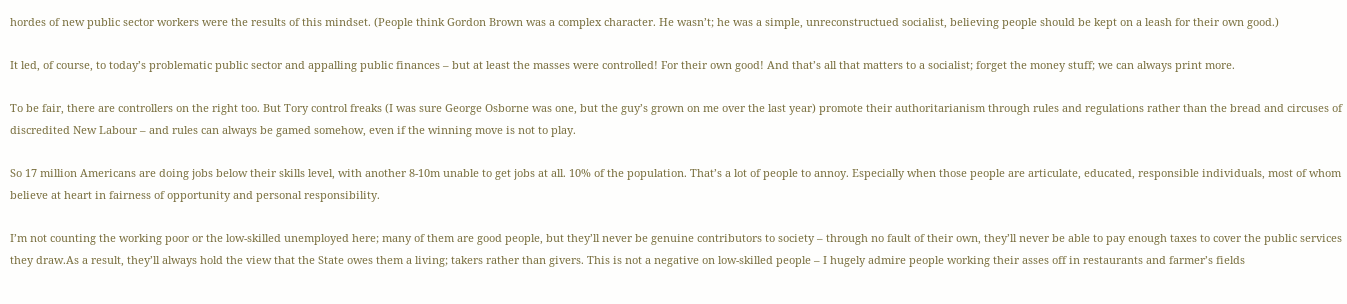hordes of new public sector workers were the results of this mindset. (People think Gordon Brown was a complex character. He wasn’t; he was a simple, unreconstructued socialist, believing people should be kept on a leash for their own good.)

It led, of course, to today’s problematic public sector and appalling public finances – but at least the masses were controlled! For their own good! And that’s all that matters to a socialist; forget the money stuff; we can always print more.

To be fair, there are controllers on the right too. But Tory control freaks (I was sure George Osborne was one, but the guy’s grown on me over the last year) promote their authoritarianism through rules and regulations rather than the bread and circuses of discredited New Labour – and rules can always be gamed somehow, even if the winning move is not to play.

So 17 million Americans are doing jobs below their skills level, with another 8-10m unable to get jobs at all. 10% of the population. That’s a lot of people to annoy. Especially when those people are articulate, educated, responsible individuals, most of whom believe at heart in fairness of opportunity and personal responsibility.

I’m not counting the working poor or the low-skilled unemployed here; many of them are good people, but they’ll never be genuine contributors to society – through no fault of their own, they’ll never be able to pay enough taxes to cover the public services they draw.As a result, they’ll always hold the view that the State owes them a living; takers rather than givers. This is not a negative on low-skilled people – I hugely admire people working their asses off in restaurants and farmer’s fields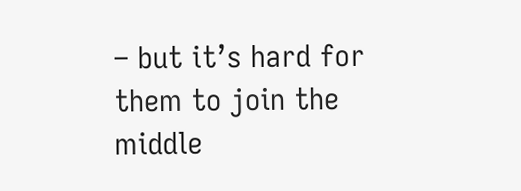– but it’s hard for them to join the middle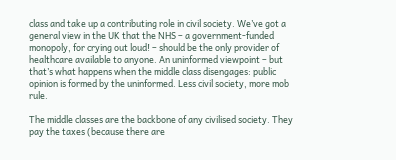class and take up a contributing role in civil society. We’ve got a general view in the UK that the NHS – a government-funded monopoly, for crying out loud! – should be the only provider of healthcare available to anyone. An uninformed viewpoint – but that’s what happens when the middle class disengages: public opinion is formed by the uninformed. Less civil society, more mob rule.

The middle classes are the backbone of any civilised society. They pay the taxes (because there are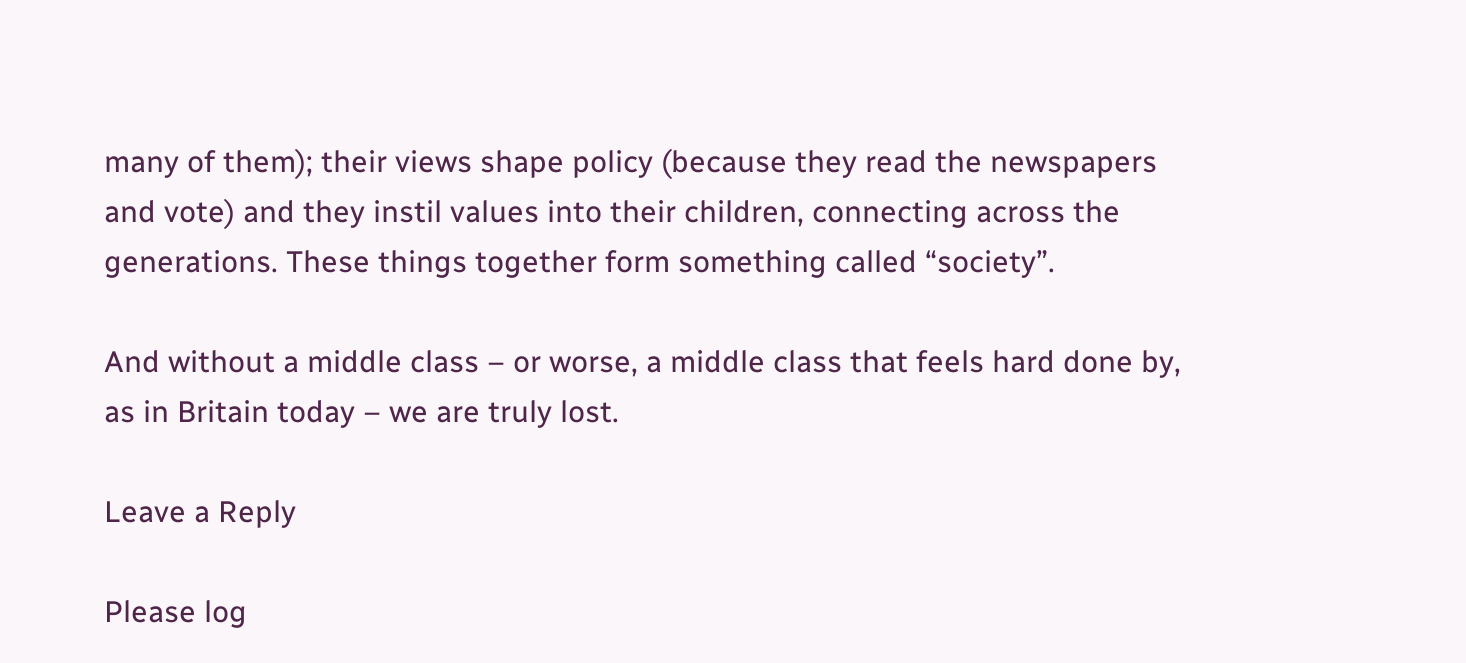many of them); their views shape policy (because they read the newspapers and vote) and they instil values into their children, connecting across the generations. These things together form something called “society”.

And without a middle class – or worse, a middle class that feels hard done by, as in Britain today – we are truly lost.

Leave a Reply

Please log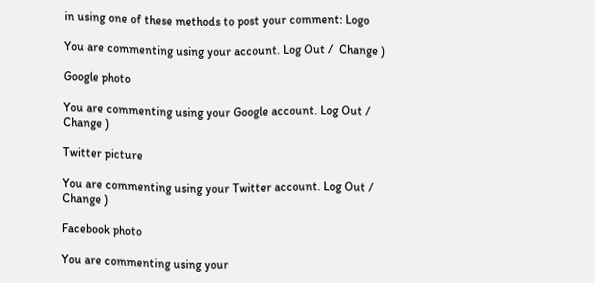in using one of these methods to post your comment: Logo

You are commenting using your account. Log Out /  Change )

Google photo

You are commenting using your Google account. Log Out /  Change )

Twitter picture

You are commenting using your Twitter account. Log Out /  Change )

Facebook photo

You are commenting using your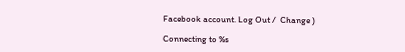Facebook account. Log Out /  Change )

Connecting to %s